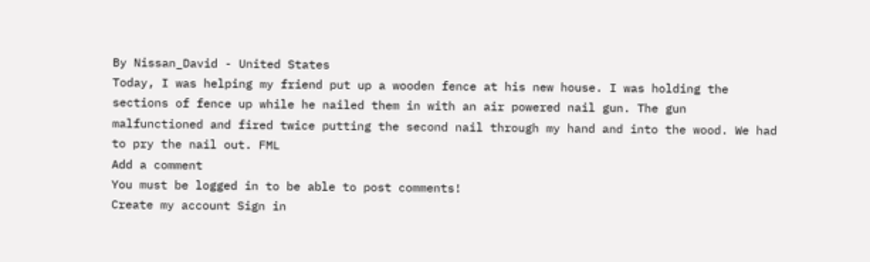By Nissan_David - United States
Today, I was helping my friend put up a wooden fence at his new house. I was holding the sections of fence up while he nailed them in with an air powered nail gun. The gun malfunctioned and fired twice putting the second nail through my hand and into the wood. We had to pry the nail out. FML
Add a comment
You must be logged in to be able to post comments!
Create my account Sign in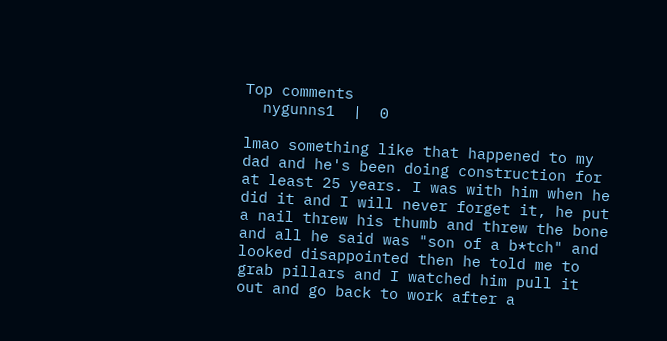Top comments
  nygunns1  |  0

lmao something like that happened to my dad and he's been doing construction for at least 25 years. I was with him when he did it and I will never forget it, he put a nail threw his thumb and threw the bone and all he said was "son of a b*tch" and looked disappointed then he told me to grab pillars and I watched him pull it out and go back to work after a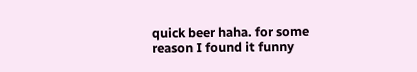quick beer haha. for some reason I found it funny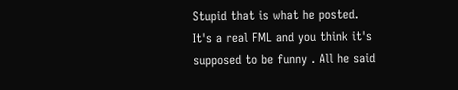Stupid that is what he posted. It's a real FML and you think it's supposed to be funny . All he said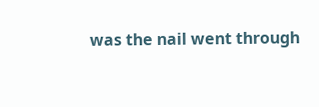was the nail went through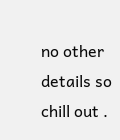no other details so chill out .